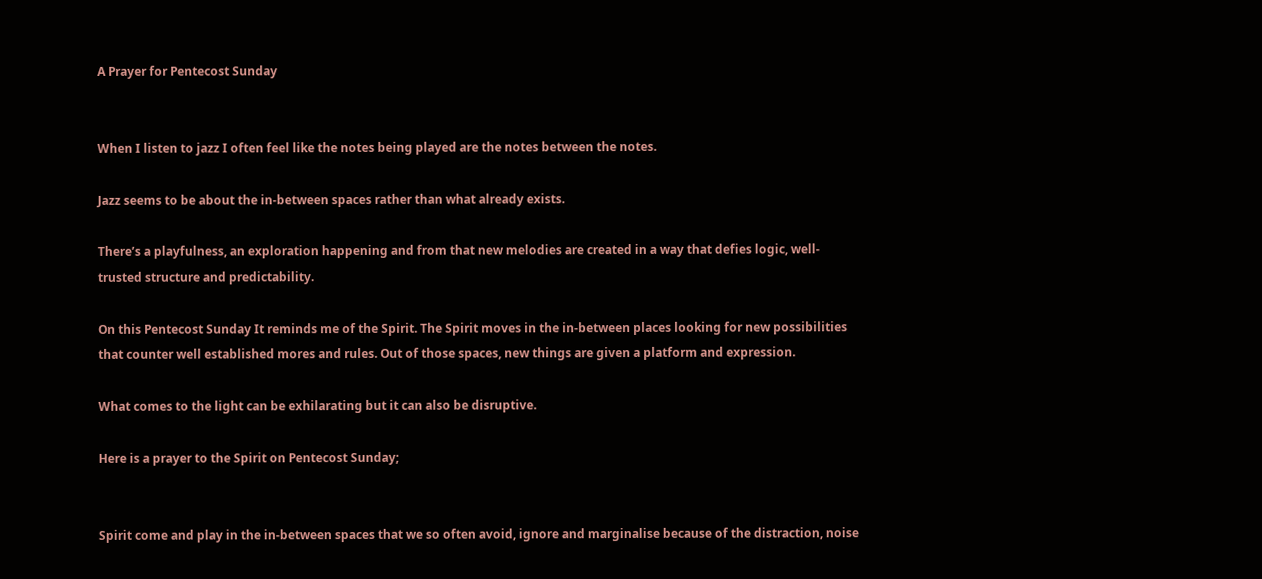A Prayer for Pentecost Sunday


When I listen to jazz I often feel like the notes being played are the notes between the notes.

Jazz seems to be about the in-between spaces rather than what already exists.

There’s a playfulness, an exploration happening and from that new melodies are created in a way that defies logic, well-trusted structure and predictability.

On this Pentecost Sunday It reminds me of the Spirit. The Spirit moves in the in-between places looking for new possibilities that counter well established mores and rules. Out of those spaces, new things are given a platform and expression.

What comes to the light can be exhilarating but it can also be disruptive.

Here is a prayer to the Spirit on Pentecost Sunday;


Spirit come and play in the in-between spaces that we so often avoid, ignore and marginalise because of the distraction, noise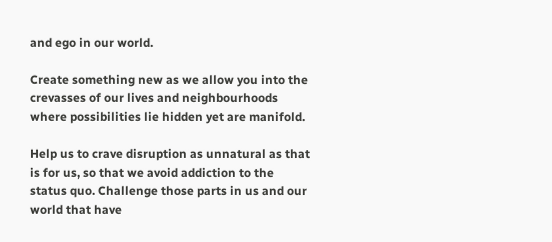and ego in our world.

Create something new as we allow you into the crevasses of our lives and neighbourhoods where possibilities lie hidden yet are manifold.

Help us to crave disruption as unnatural as that is for us, so that we avoid addiction to the status quo. Challenge those parts in us and our world that have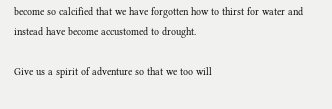become so calcified that we have forgotten how to thirst for water and instead have become accustomed to drought.

Give us a spirit of adventure so that we too will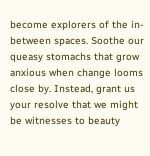become explorers of the in-between spaces. Soothe our queasy stomachs that grow anxious when change looms close by. Instead, grant us your resolve that we might be witnesses to beauty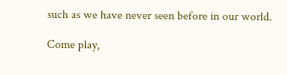such as we have never seen before in our world.

Come play,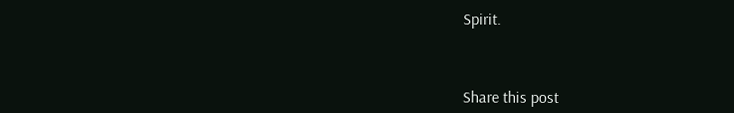Spirit.



Share this post